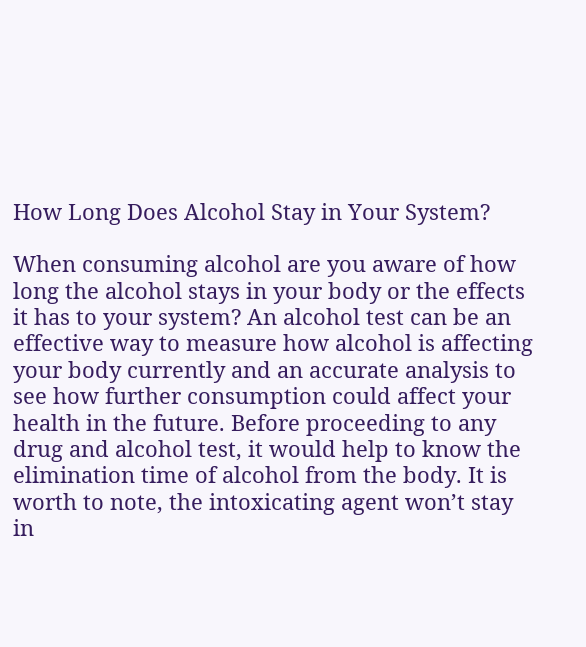How Long Does Alcohol Stay in Your System?

When consuming alcohol are you aware of how long the alcohol stays in your body or the effects it has to your system? An alcohol test can be an effective way to measure how alcohol is affecting your body currently and an accurate analysis to see how further consumption could affect your health in the future. Before proceeding to any drug and alcohol test, it would help to know the elimination time of alcohol from the body. It is worth to note, the intoxicating agent won’t stay in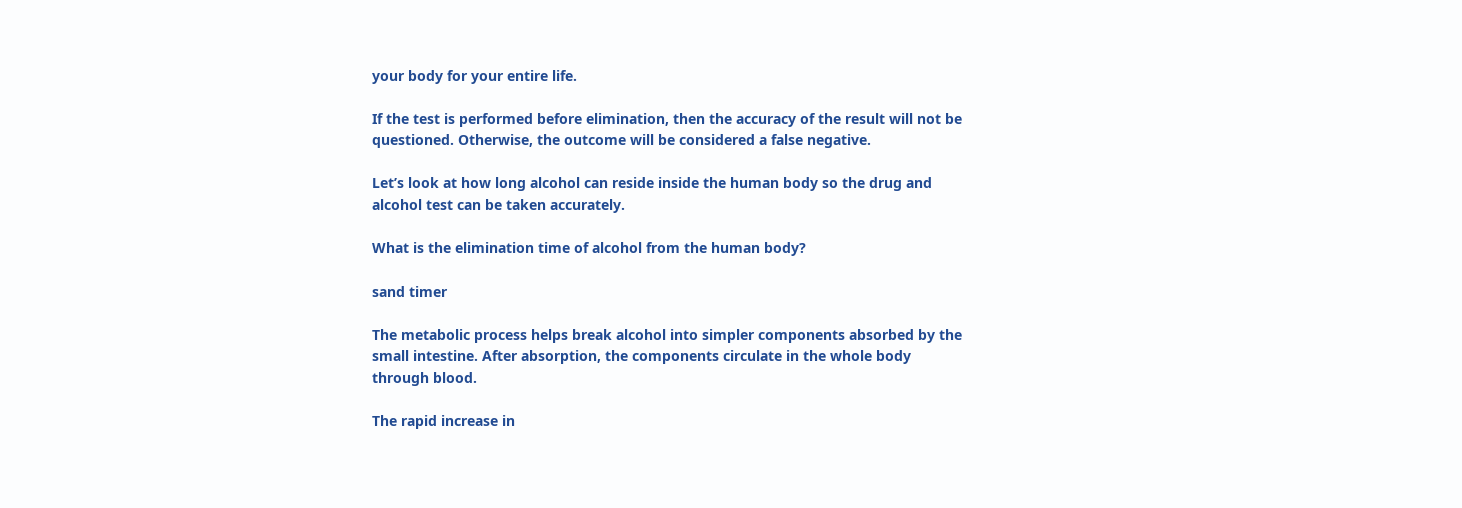your body for your entire life.

If the test is performed before elimination, then the accuracy of the result will not be questioned. Otherwise, the outcome will be considered a false negative.

Let’s look at how long alcohol can reside inside the human body so the drug and alcohol test can be taken accurately.

What is the elimination time of alcohol from the human body?

sand timer

The metabolic process helps break alcohol into simpler components absorbed by the small intestine. After absorption, the components circulate in the whole body through blood.

The rapid increase in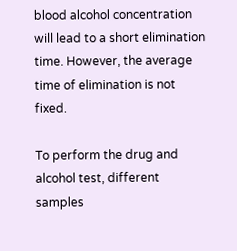blood alcohol concentration will lead to a short elimination time. However, the average time of elimination is not fixed.

To perform the drug and alcohol test, different samples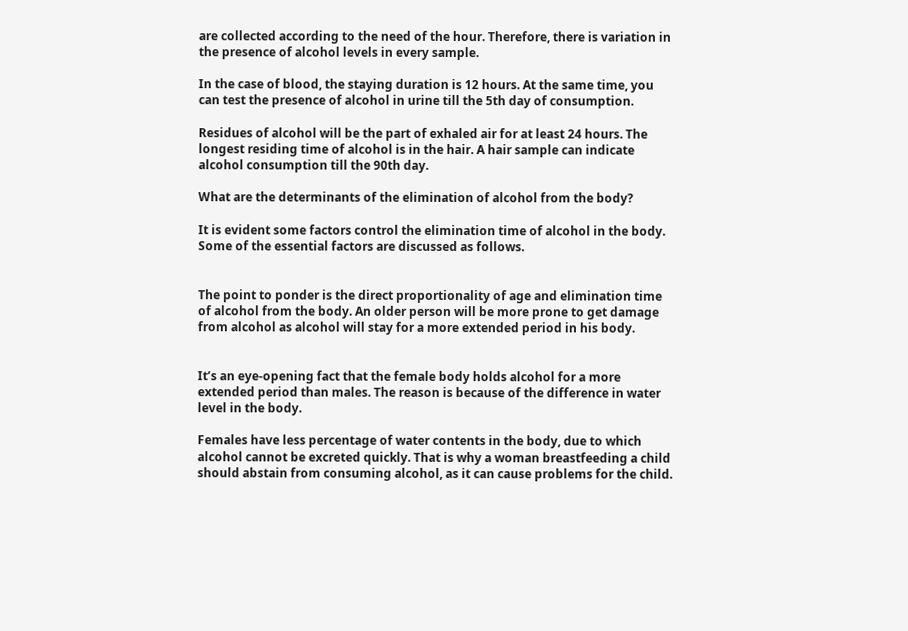are collected according to the need of the hour. Therefore, there is variation in the presence of alcohol levels in every sample.

In the case of blood, the staying duration is 12 hours. At the same time, you can test the presence of alcohol in urine till the 5th day of consumption.

Residues of alcohol will be the part of exhaled air for at least 24 hours. The longest residing time of alcohol is in the hair. A hair sample can indicate alcohol consumption till the 90th day.

What are the determinants of the elimination of alcohol from the body?

It is evident some factors control the elimination time of alcohol in the body. Some of the essential factors are discussed as follows.


The point to ponder is the direct proportionality of age and elimination time of alcohol from the body. An older person will be more prone to get damage from alcohol as alcohol will stay for a more extended period in his body.


It’s an eye-opening fact that the female body holds alcohol for a more extended period than males. The reason is because of the difference in water level in the body.

Females have less percentage of water contents in the body, due to which alcohol cannot be excreted quickly. That is why a woman breastfeeding a child should abstain from consuming alcohol, as it can cause problems for the child.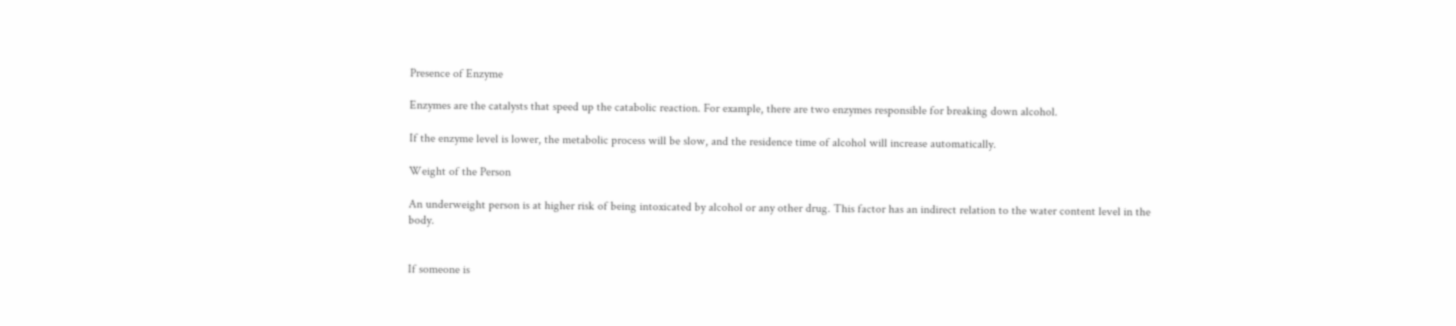Presence of Enzyme

Enzymes are the catalysts that speed up the catabolic reaction. For example, there are two enzymes responsible for breaking down alcohol.

If the enzyme level is lower, the metabolic process will be slow, and the residence time of alcohol will increase automatically.

Weight of the Person

An underweight person is at higher risk of being intoxicated by alcohol or any other drug. This factor has an indirect relation to the water content level in the body.


If someone is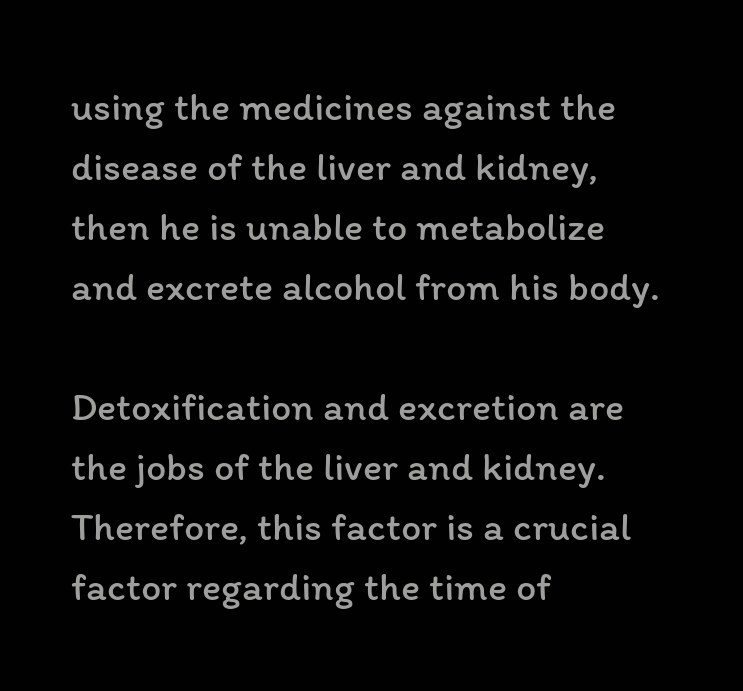using the medicines against the disease of the liver and kidney, then he is unable to metabolize and excrete alcohol from his body.

Detoxification and excretion are the jobs of the liver and kidney. Therefore, this factor is a crucial factor regarding the time of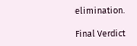elimination.

Final Verdict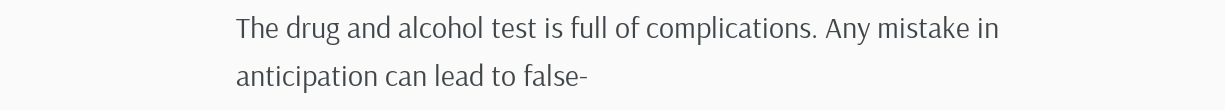The drug and alcohol test is full of complications. Any mistake in anticipation can lead to false-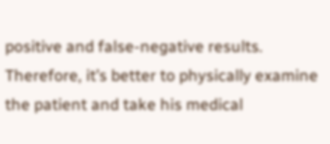positive and false-negative results. Therefore, it’s better to physically examine the patient and take his medical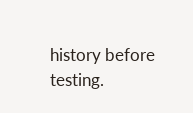history before testing.